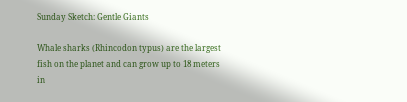Sunday Sketch: Gentle Giants

Whale sharks (Rhincodon typus) are the largest fish on the planet and can grow up to 18 meters in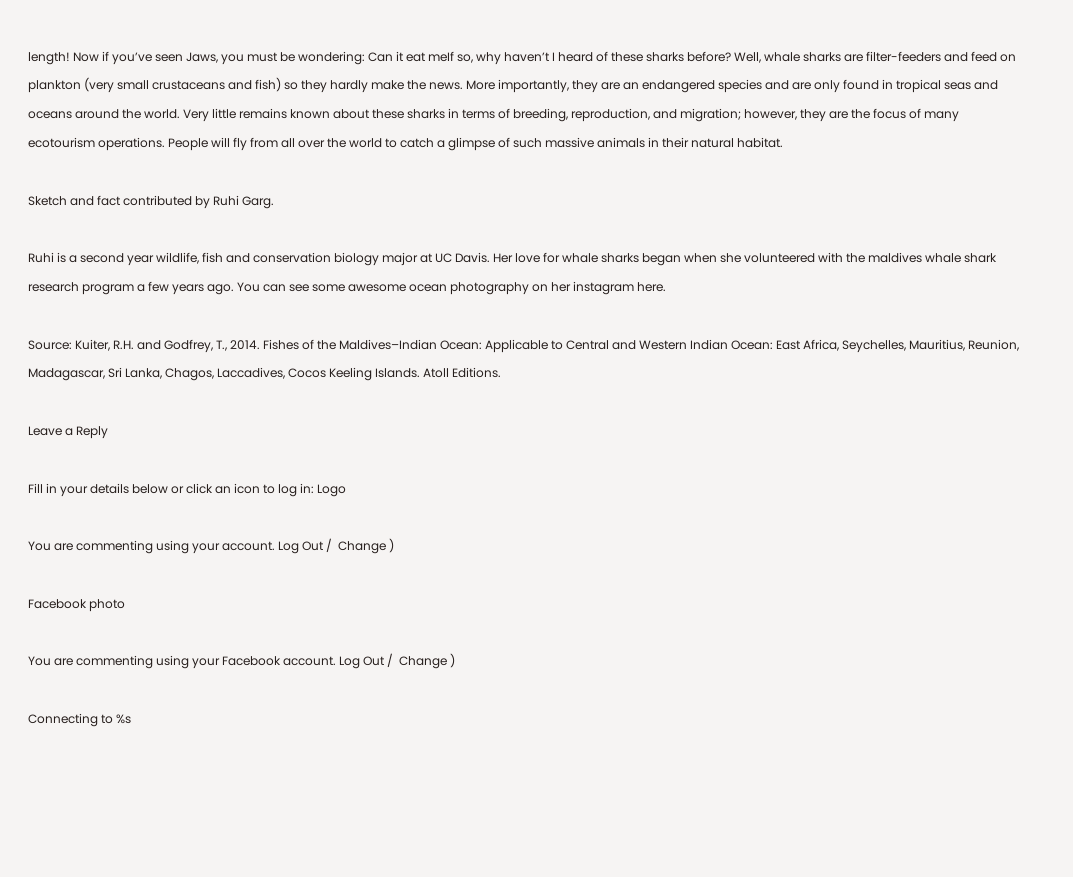length! Now if you’ve seen Jaws, you must be wondering: Can it eat meIf so, why haven’t I heard of these sharks before? Well, whale sharks are filter-feeders and feed on plankton (very small crustaceans and fish) so they hardly make the news. More importantly, they are an endangered species and are only found in tropical seas and oceans around the world. Very little remains known about these sharks in terms of breeding, reproduction, and migration; however, they are the focus of many ecotourism operations. People will fly from all over the world to catch a glimpse of such massive animals in their natural habitat.

Sketch and fact contributed by Ruhi Garg.

Ruhi is a second year wildlife, fish and conservation biology major at UC Davis. Her love for whale sharks began when she volunteered with the maldives whale shark research program a few years ago. You can see some awesome ocean photography on her instagram here.

Source: Kuiter, R.H. and Godfrey, T., 2014. Fishes of the Maldives–Indian Ocean: Applicable to Central and Western Indian Ocean: East Africa, Seychelles, Mauritius, Reunion, Madagascar, Sri Lanka, Chagos, Laccadives, Cocos Keeling Islands. Atoll Editions.

Leave a Reply

Fill in your details below or click an icon to log in: Logo

You are commenting using your account. Log Out /  Change )

Facebook photo

You are commenting using your Facebook account. Log Out /  Change )

Connecting to %s